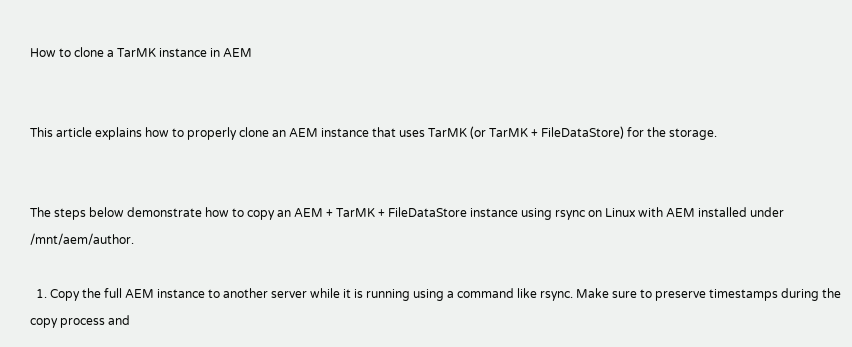How to clone a TarMK instance in AEM


This article explains how to properly clone an AEM instance that uses TarMK (or TarMK + FileDataStore) for the storage.


The steps below demonstrate how to copy an AEM + TarMK + FileDataStore instance using rsync on Linux with AEM installed under /mnt/aem/author.

  1. Copy the full AEM instance to another server while it is running using a command like rsync. Make sure to preserve timestamps during the copy process and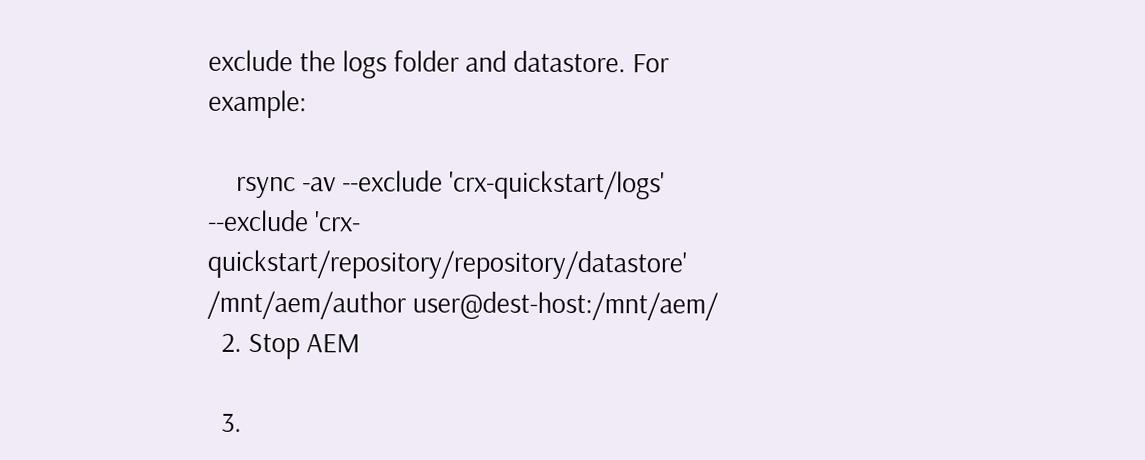exclude the logs folder and datastore. For example:

    rsync -av --exclude 'crx-quickstart/logs' --exclude 'crx-quickstart/repository/repository/datastore' /mnt/aem/author user@dest-host:/mnt/aem/
  2. Stop AEM

  3.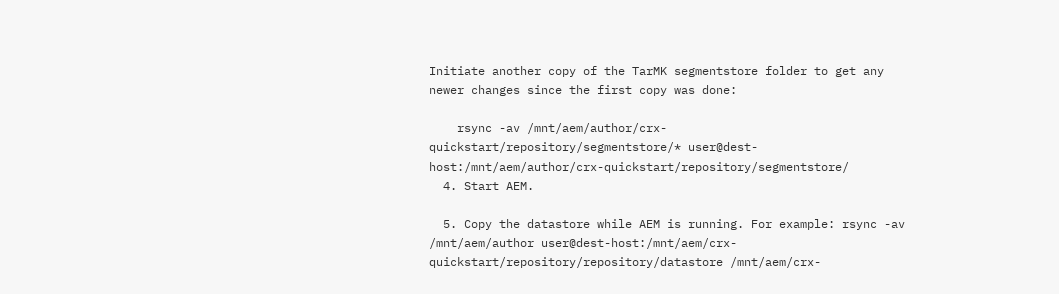Initiate another copy of the TarMK segmentstore folder to get any newer changes since the first copy was done:

    rsync -av /mnt/aem/author/crx-quickstart/repository/segmentstore/* user@dest-host:/mnt/aem/author/crx-quickstart/repository/segmentstore/
  4. Start AEM.

  5. Copy the datastore while AEM is running. For example: rsync -av /mnt/aem/author user@dest-host:/mnt/aem/crx-quickstart/repository/repository/datastore /mnt/aem/crx-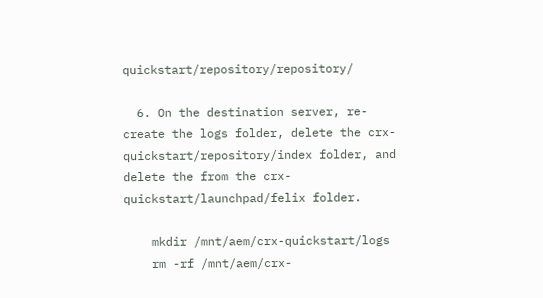quickstart/repository/repository/

  6. On the destination server, re-create the logs folder, delete the crx-quickstart/repository/index folder, and delete the from the crx-quickstart/launchpad/felix folder.

    mkdir /mnt/aem/crx-quickstart/logs
    rm -rf /mnt/aem/crx-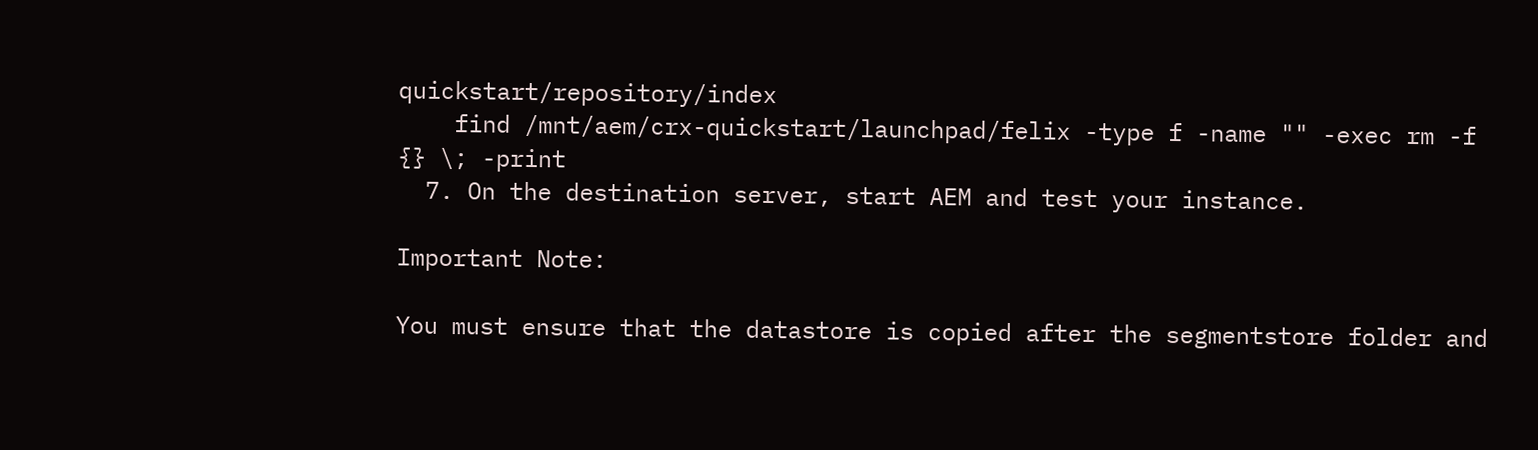quickstart/repository/index
    find /mnt/aem/crx-quickstart/launchpad/felix -type f -name "" -exec rm -f {} \; -print
  7. On the destination server, start AEM and test your instance.

Important Note:

You must ensure that the datastore is copied after the segmentstore folder and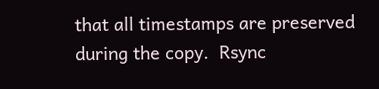that all timestamps are preserved during the copy.  Rsync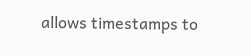allows timestamps to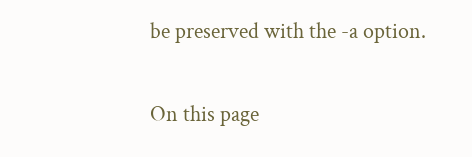be preserved with the -a option.

On this page